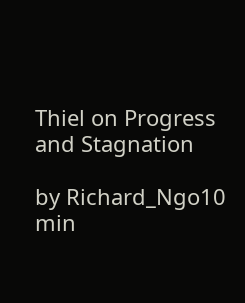Thiel on Progress and Stagnation

by Richard_Ngo10 min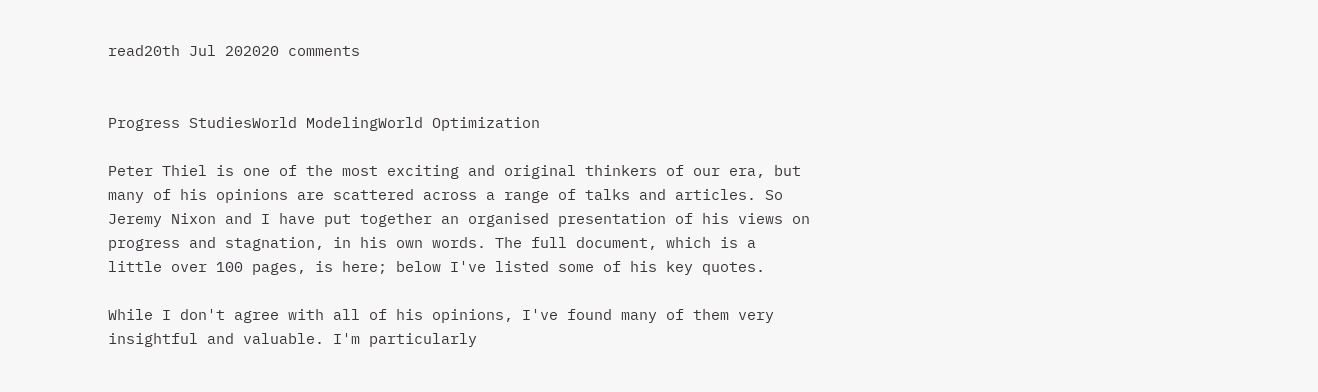read20th Jul 202020 comments


Progress StudiesWorld ModelingWorld Optimization

Peter Thiel is one of the most exciting and original thinkers of our era, but many of his opinions are scattered across a range of talks and articles. So Jeremy Nixon and I have put together an organised presentation of his views on progress and stagnation, in his own words. The full document, which is a little over 100 pages, is here; below I've listed some of his key quotes.

While I don't agree with all of his opinions, I've found many of them very insightful and valuable. I'm particularly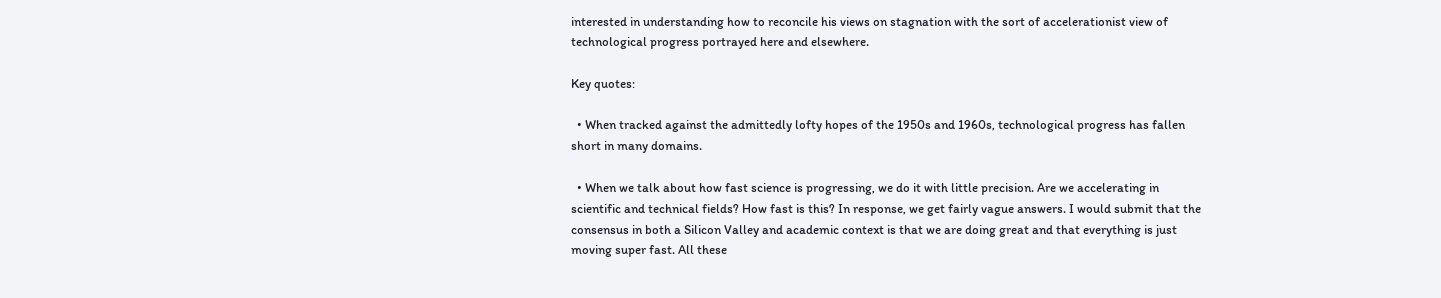interested in understanding how to reconcile his views on stagnation with the sort of accelerationist view of technological progress portrayed here and elsewhere.

Key quotes:

  • When tracked against the admittedly lofty hopes of the 1950s and 1960s, technological progress has fallen short in many domains.

  • When we talk about how fast science is progressing, we do it with little precision. Are we accelerating in scientific and technical fields? How fast is this? In response, we get fairly vague answers. I would submit that the consensus in both a Silicon Valley and academic context is that we are doing great and that everything is just moving super fast. All these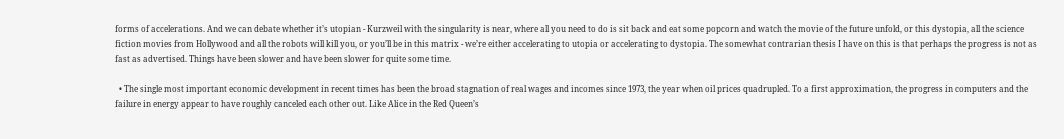forms of accelerations. And we can debate whether it’s utopian - Kurzweil with the singularity is near, where all you need to do is sit back and eat some popcorn and watch the movie of the future unfold, or this dystopia, all the science fiction movies from Hollywood and all the robots will kill you, or you’ll be in this matrix - we’re either accelerating to utopia or accelerating to dystopia. The somewhat contrarian thesis I have on this is that perhaps the progress is not as fast as advertised. Things have been slower and have been slower for quite some time.

  • The single most important economic development in recent times has been the broad stagnation of real wages and incomes since 1973, the year when oil prices quadrupled. To a first approximation, the progress in computers and the failure in energy appear to have roughly canceled each other out. Like Alice in the Red Queen’s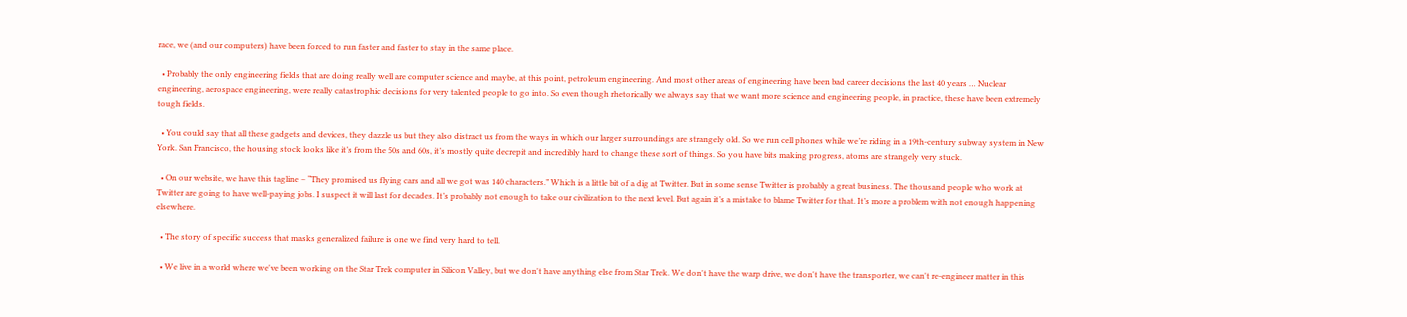race, we (and our computers) have been forced to run faster and faster to stay in the same place.

  • Probably the only engineering fields that are doing really well are computer science and maybe, at this point, petroleum engineering. And most other areas of engineering have been bad career decisions the last 40 years … Nuclear engineering, aerospace engineering, were really catastrophic decisions for very talented people to go into. So even though rhetorically we always say that we want more science and engineering people, in practice, these have been extremely tough fields.

  • You could say that all these gadgets and devices, they dazzle us but they also distract us from the ways in which our larger surroundings are strangely old. So we run cell phones while we’re riding in a 19th-century subway system in New York. San Francisco, the housing stock looks like it’s from the 50s and 60s, it’s mostly quite decrepit and incredibly hard to change these sort of things. So you have bits making progress, atoms are strangely very stuck.

  • On our website, we have this tagline – “They promised us flying cars and all we got was 140 characters.” Which is a little bit of a dig at Twitter. But in some sense Twitter is probably a great business. The thousand people who work at Twitter are going to have well-paying jobs. I suspect it will last for decades. It’s probably not enough to take our civilization to the next level. But again it’s a mistake to blame Twitter for that. It’s more a problem with not enough happening elsewhere.

  • The story of specific success that masks generalized failure is one we find very hard to tell.

  • We live in a world where we've been working on the Star Trek computer in Silicon Valley, but we don't have anything else from Star Trek. We don't have the warp drive, we don't have the transporter, we can't re-engineer matter in this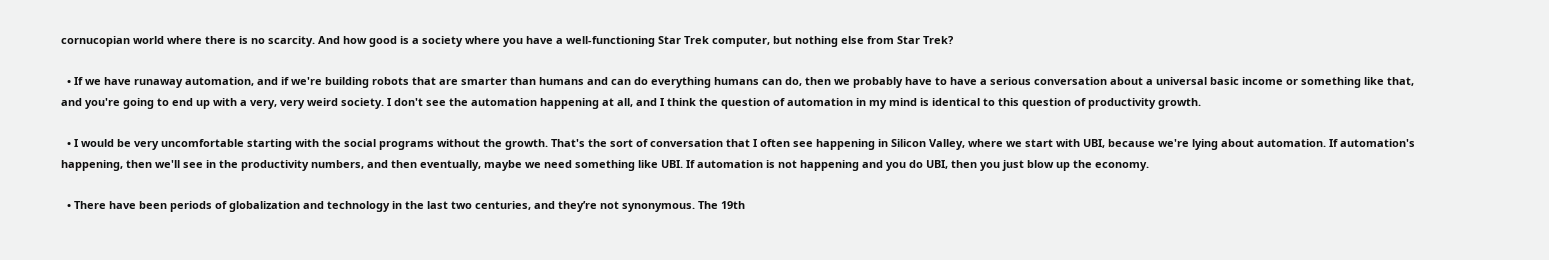cornucopian world where there is no scarcity. And how good is a society where you have a well-functioning Star Trek computer, but nothing else from Star Trek?

  • If we have runaway automation, and if we're building robots that are smarter than humans and can do everything humans can do, then we probably have to have a serious conversation about a universal basic income or something like that, and you're going to end up with a very, very weird society. I don't see the automation happening at all, and I think the question of automation in my mind is identical to this question of productivity growth.

  • I would be very uncomfortable starting with the social programs without the growth. That's the sort of conversation that I often see happening in Silicon Valley, where we start with UBI, because we're lying about automation. If automation's happening, then we'll see in the productivity numbers, and then eventually, maybe we need something like UBI. If automation is not happening and you do UBI, then you just blow up the economy.

  • There have been periods of globalization and technology in the last two centuries, and they’re not synonymous. The 19th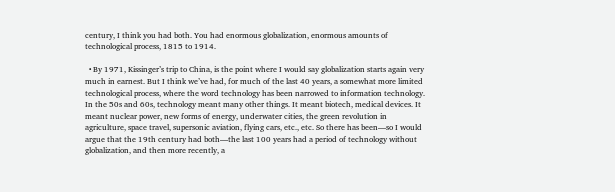century, I think you had both. You had enormous globalization, enormous amounts of technological process, 1815 to 1914.

  • By 1971, Kissinger’s trip to China, is the point where I would say globalization starts again very much in earnest. But I think we’ve had, for much of the last 40 years, a somewhat more limited technological process, where the word technology has been narrowed to information technology. In the 50s and 60s, technology meant many other things. It meant biotech, medical devices. It meant nuclear power, new forms of energy, underwater cities, the green revolution in agriculture, space travel, supersonic aviation, flying cars, etc., etc. So there has been—so I would argue that the 19th century had both—the last 100 years had a period of technology without globalization, and then more recently, a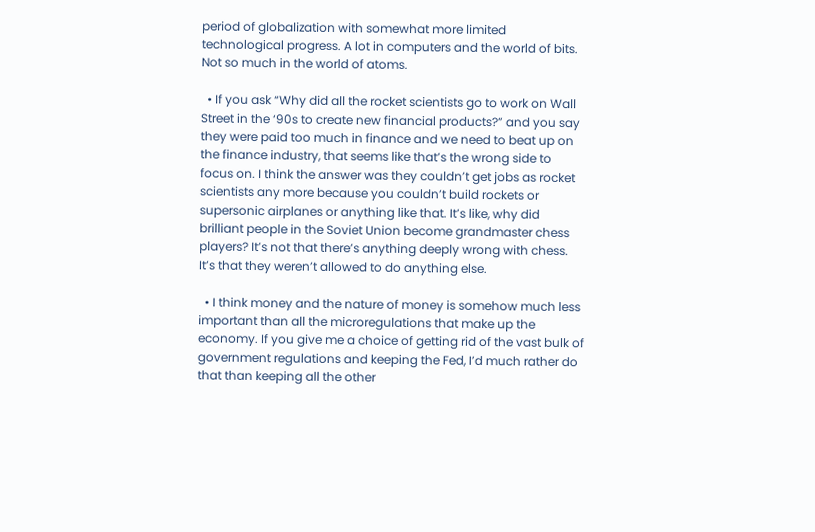period of globalization with somewhat more limited technological progress. A lot in computers and the world of bits. Not so much in the world of atoms.

  • If you ask “Why did all the rocket scientists go to work on Wall Street in the ‘90s to create new financial products?” and you say they were paid too much in finance and we need to beat up on the finance industry, that seems like that’s the wrong side to focus on. I think the answer was they couldn’t get jobs as rocket scientists any more because you couldn’t build rockets or supersonic airplanes or anything like that. It’s like, why did brilliant people in the Soviet Union become grandmaster chess players? It’s not that there’s anything deeply wrong with chess. It’s that they weren’t allowed to do anything else.

  • I think money and the nature of money is somehow much less important than all the microregulations that make up the economy. If you give me a choice of getting rid of the vast bulk of government regulations and keeping the Fed, I’d much rather do that than keeping all the other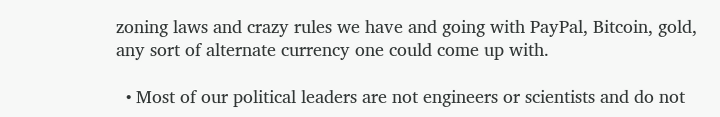zoning laws and crazy rules we have and going with PayPal, Bitcoin, gold, any sort of alternate currency one could come up with.

  • Most of our political leaders are not engineers or scientists and do not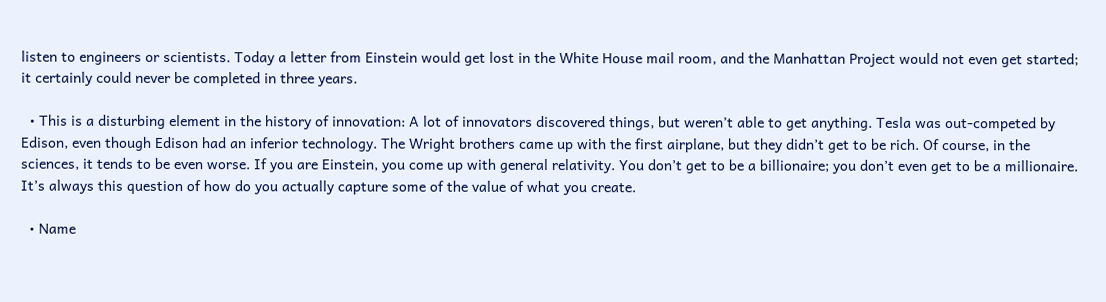listen to engineers or scientists. Today a letter from Einstein would get lost in the White House mail room, and the Manhattan Project would not even get started; it certainly could never be completed in three years.

  • This is a disturbing element in the history of innovation: A lot of innovators discovered things, but weren’t able to get anything. Tesla was out-competed by Edison, even though Edison had an inferior technology. The Wright brothers came up with the first airplane, but they didn’t get to be rich. Of course, in the sciences, it tends to be even worse. If you are Einstein, you come up with general relativity. You don’t get to be a billionaire; you don’t even get to be a millionaire. It’s always this question of how do you actually capture some of the value of what you create.

  • Name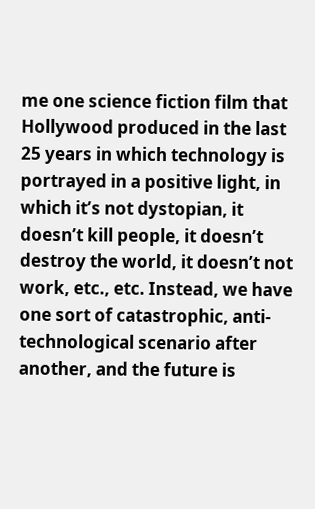me one science fiction film that Hollywood produced in the last 25 years in which technology is portrayed in a positive light, in which it’s not dystopian, it doesn’t kill people, it doesn’t destroy the world, it doesn’t not work, etc., etc. Instead, we have one sort of catastrophic, anti-technological scenario after another, and the future is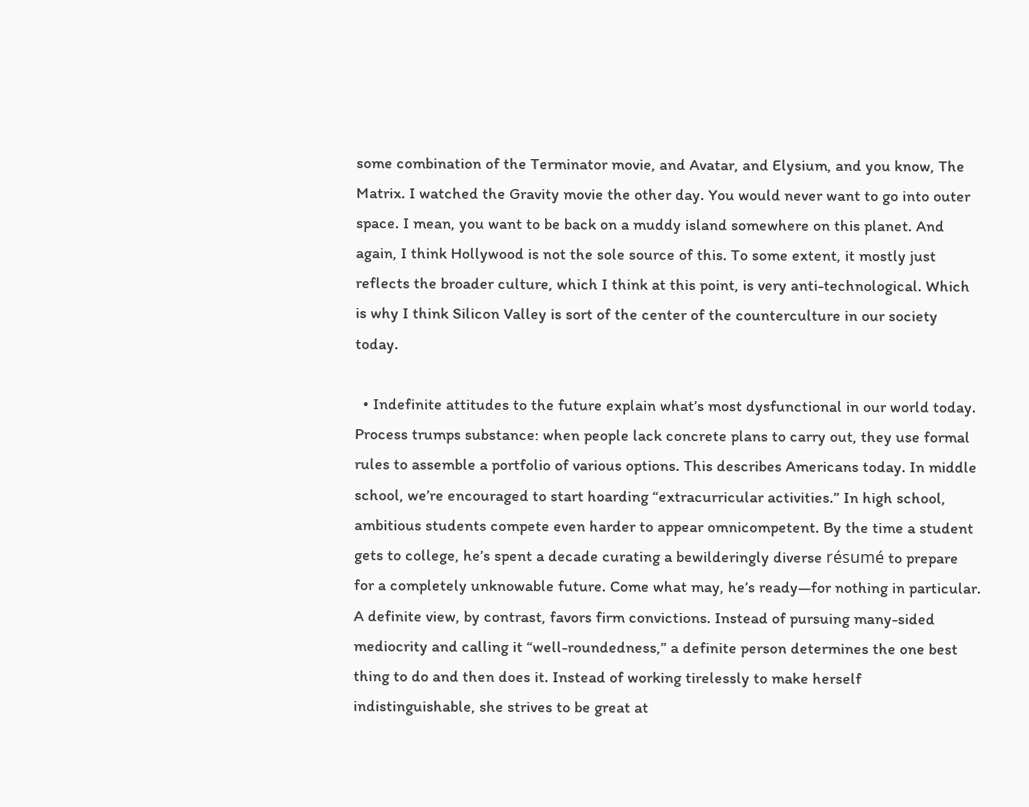some combination of the Terminator movie, and Avatar, and Elysium, and you know, The Matrix. I watched the Gravity movie the other day. You would never want to go into outer space. I mean, you want to be back on a muddy island somewhere on this planet. And again, I think Hollywood is not the sole source of this. To some extent, it mostly just reflects the broader culture, which I think at this point, is very anti-technological. Which is why I think Silicon Valley is sort of the center of the counterculture in our society today.

  • Indefinite attitudes to the future explain what’s most dysfunctional in our world today. Process trumps substance: when people lack concrete plans to carry out, they use formal rules to assemble a portfolio of various options. This describes Americans today. In middle school, we’re encouraged to start hoarding “extracurricular activities.” In high school, ambitious students compete even harder to appear omnicompetent. By the time a student gets to college, he’s spent a decade curating a bewilderingly diverse résumé to prepare for a completely unknowable future. Come what may, he’s ready—for nothing in particular. A definite view, by contrast, favors firm convictions. Instead of pursuing many-sided mediocrity and calling it “well-roundedness,” a definite person determines the one best thing to do and then does it. Instead of working tirelessly to make herself indistinguishable, she strives to be great at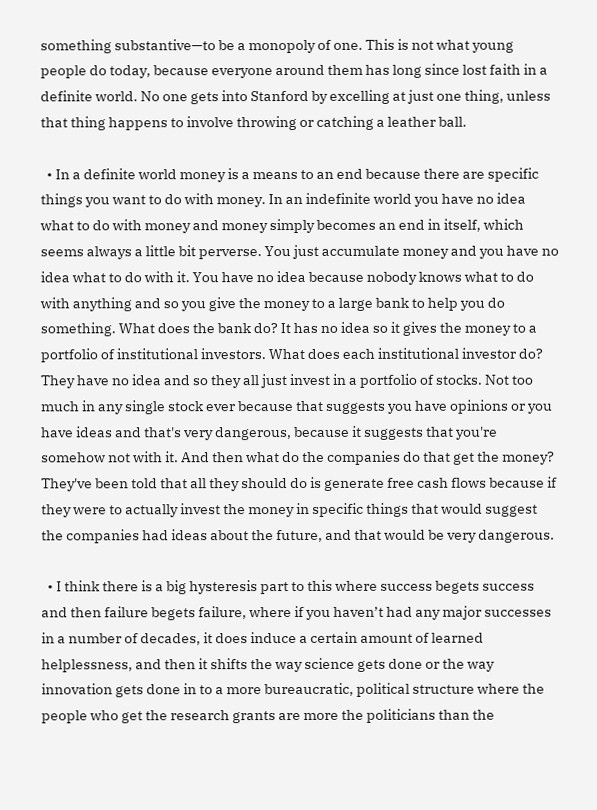something substantive—to be a monopoly of one. This is not what young people do today, because everyone around them has long since lost faith in a definite world. No one gets into Stanford by excelling at just one thing, unless that thing happens to involve throwing or catching a leather ball.

  • In a definite world money is a means to an end because there are specific things you want to do with money. In an indefinite world you have no idea what to do with money and money simply becomes an end in itself, which seems always a little bit perverse. You just accumulate money and you have no idea what to do with it. You have no idea because nobody knows what to do with anything and so you give the money to a large bank to help you do something. What does the bank do? It has no idea so it gives the money to a portfolio of institutional investors. What does each institutional investor do? They have no idea and so they all just invest in a portfolio of stocks. Not too much in any single stock ever because that suggests you have opinions or you have ideas and that's very dangerous, because it suggests that you're somehow not with it. And then what do the companies do that get the money? They've been told that all they should do is generate free cash flows because if they were to actually invest the money in specific things that would suggest the companies had ideas about the future, and that would be very dangerous.

  • I think there is a big hysteresis part to this where success begets success and then failure begets failure, where if you haven’t had any major successes in a number of decades, it does induce a certain amount of learned helplessness, and then it shifts the way science gets done or the way innovation gets done in to a more bureaucratic, political structure where the people who get the research grants are more the politicians than the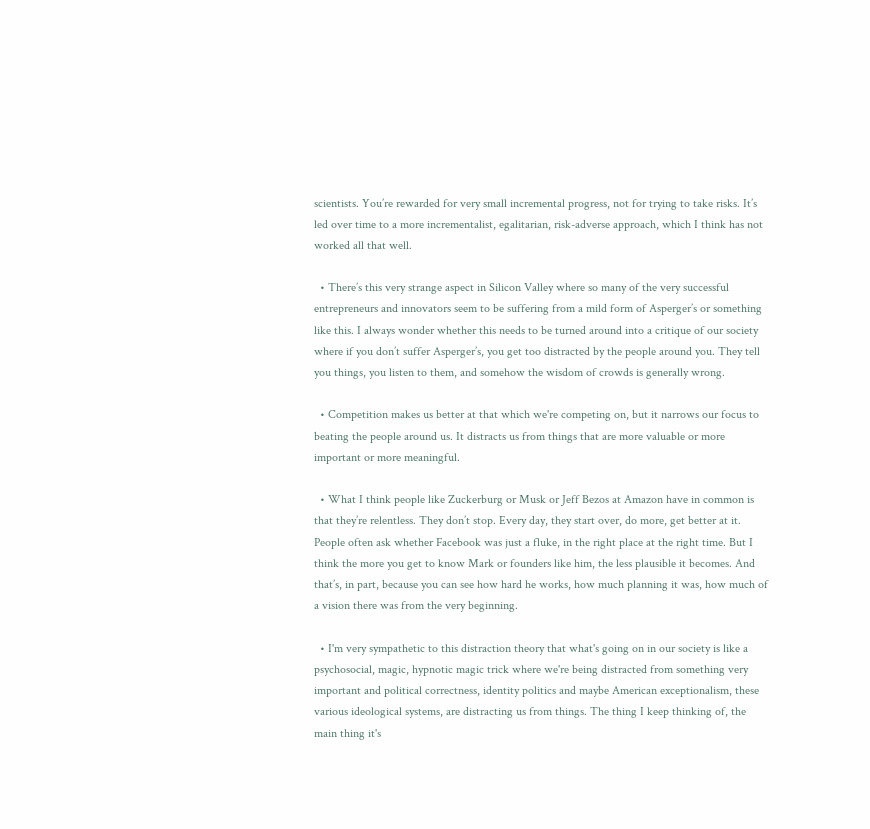scientists. You’re rewarded for very small incremental progress, not for trying to take risks. It’s led over time to a more incrementalist, egalitarian, risk-adverse approach, which I think has not worked all that well.

  • There’s this very strange aspect in Silicon Valley where so many of the very successful entrepreneurs and innovators seem to be suffering from a mild form of Asperger’s or something like this. I always wonder whether this needs to be turned around into a critique of our society where if you don’t suffer Asperger’s, you get too distracted by the people around you. They tell you things, you listen to them, and somehow the wisdom of crowds is generally wrong.

  • Competition makes us better at that which we're competing on, but it narrows our focus to beating the people around us. It distracts us from things that are more valuable or more important or more meaningful.

  • What I think people like Zuckerburg or Musk or Jeff Bezos at Amazon have in common is that they’re relentless. They don’t stop. Every day, they start over, do more, get better at it. People often ask whether Facebook was just a fluke, in the right place at the right time. But I think the more you get to know Mark or founders like him, the less plausible it becomes. And that’s, in part, because you can see how hard he works, how much planning it was, how much of a vision there was from the very beginning.

  • I'm very sympathetic to this distraction theory that what's going on in our society is like a psychosocial, magic, hypnotic magic trick where we're being distracted from something very important and political correctness, identity politics and maybe American exceptionalism, these various ideological systems, are distracting us from things. The thing I keep thinking of, the main thing it's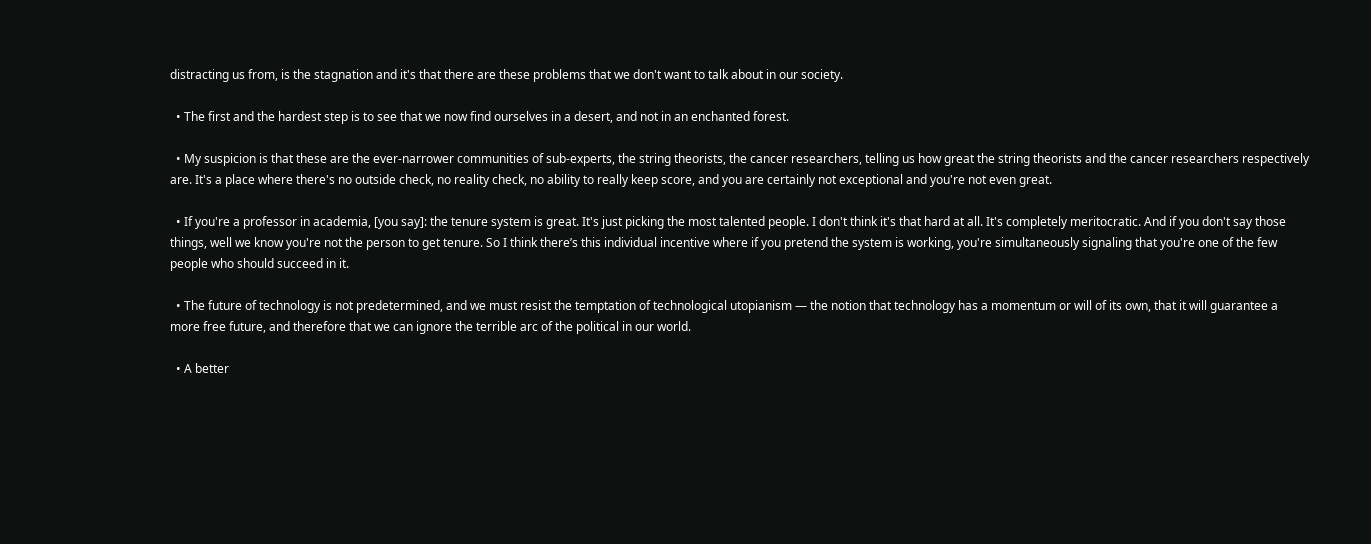distracting us from, is the stagnation and it's that there are these problems that we don't want to talk about in our society.

  • The first and the hardest step is to see that we now find ourselves in a desert, and not in an enchanted forest.

  • My suspicion is that these are the ever-narrower communities of sub-experts, the string theorists, the cancer researchers, telling us how great the string theorists and the cancer researchers respectively are. It's a place where there's no outside check, no reality check, no ability to really keep score, and you are certainly not exceptional and you're not even great.

  • If you're a professor in academia, [you say]: the tenure system is great. It's just picking the most talented people. I don't think it's that hard at all. It's completely meritocratic. And if you don't say those things, well we know you're not the person to get tenure. So I think there’s this individual incentive where if you pretend the system is working, you're simultaneously signaling that you're one of the few people who should succeed in it.

  • The future of technology is not predetermined, and we must resist the temptation of technological utopianism — the notion that technology has a momentum or will of its own, that it will guarantee a more free future, and therefore that we can ignore the terrible arc of the political in our world.

  • A better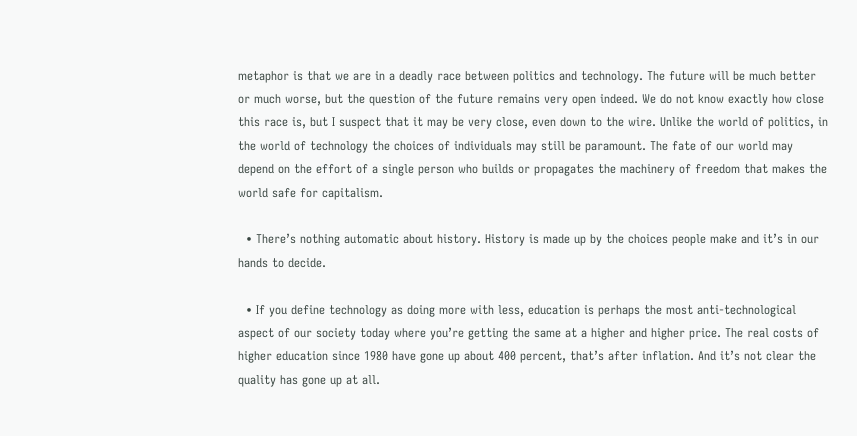metaphor is that we are in a deadly race between politics and technology. The future will be much better or much worse, but the question of the future remains very open indeed. We do not know exactly how close this race is, but I suspect that it may be very close, even down to the wire. Unlike the world of politics, in the world of technology the choices of individuals may still be paramount. The fate of our world may depend on the effort of a single person who builds or propagates the machinery of freedom that makes the world safe for capitalism.

  • There’s nothing automatic about history. History is made up by the choices people make and it’s in our hands to decide.

  • If you define technology as doing more with less, education is perhaps the most anti-technological aspect of our society today where you’re getting the same at a higher and higher price. The real costs of higher education since 1980 have gone up about 400 percent, that’s after inflation. And it’s not clear the quality has gone up at all.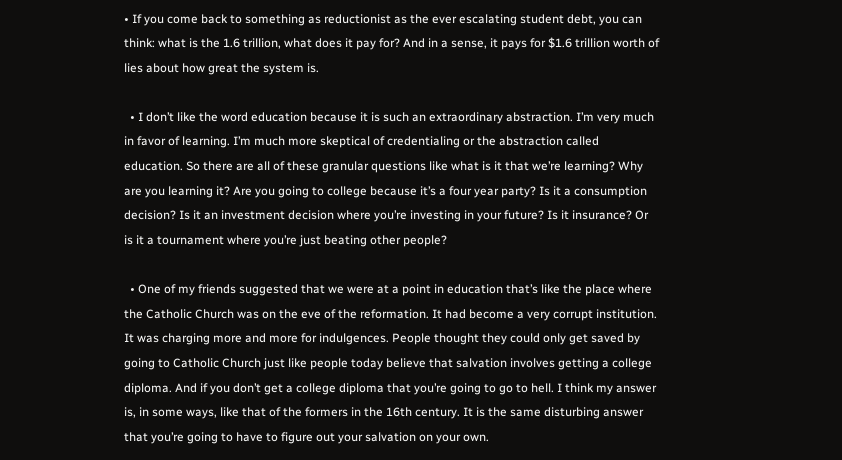• If you come back to something as reductionist as the ever escalating student debt, you can think: what is the 1.6 trillion, what does it pay for? And in a sense, it pays for $1.6 trillion worth of lies about how great the system is.

  • I don’t like the word education because it is such an extraordinary abstraction. I’m very much in favor of learning. I’m much more skeptical of credentialing or the abstraction called education. So there are all of these granular questions like what is it that we’re learning? Why are you learning it? Are you going to college because it’s a four year party? Is it a consumption decision? Is it an investment decision where you’re investing in your future? Is it insurance? Or is it a tournament where you’re just beating other people?

  • One of my friends suggested that we were at a point in education that’s like the place where the Catholic Church was on the eve of the reformation. It had become a very corrupt institution. It was charging more and more for indulgences. People thought they could only get saved by going to Catholic Church just like people today believe that salvation involves getting a college diploma. And if you don’t get a college diploma that you’re going to go to hell. I think my answer is, in some ways, like that of the formers in the 16th century. It is the same disturbing answer that you’re going to have to figure out your salvation on your own.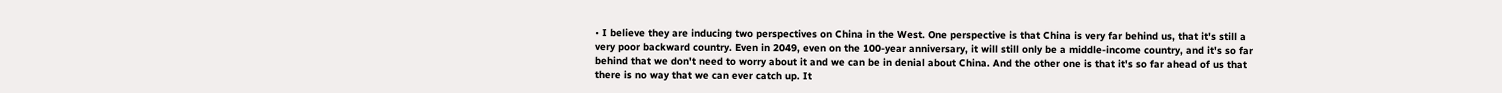• I believe they are inducing two perspectives on China in the West. One perspective is that China is very far behind us, that it's still a very poor backward country. Even in 2049, even on the 100-year anniversary, it will still only be a middle-income country, and it's so far behind that we don't need to worry about it and we can be in denial about China. And the other one is that it's so far ahead of us that there is no way that we can ever catch up. It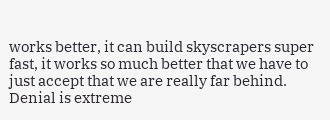works better, it can build skyscrapers super fast, it works so much better that we have to just accept that we are really far behind. Denial is extreme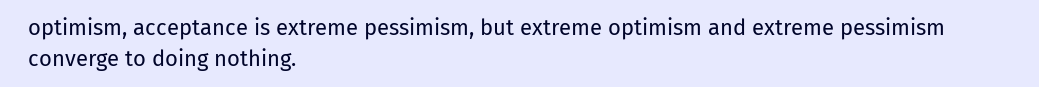optimism, acceptance is extreme pessimism, but extreme optimism and extreme pessimism converge to doing nothing.